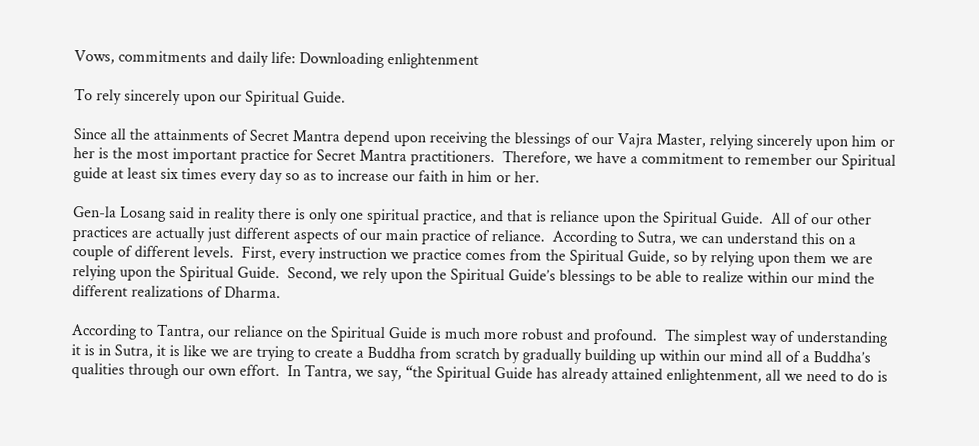Vows, commitments and daily life: Downloading enlightenment

To rely sincerely upon our Spiritual Guide.

Since all the attainments of Secret Mantra depend upon receiving the blessings of our Vajra Master, relying sincerely upon him or her is the most important practice for Secret Mantra practitioners.  Therefore, we have a commitment to remember our Spiritual guide at least six times every day so as to increase our faith in him or her.

Gen-la Losang said in reality there is only one spiritual practice, and that is reliance upon the Spiritual Guide.  All of our other practices are actually just different aspects of our main practice of reliance.  According to Sutra, we can understand this on a couple of different levels.  First, every instruction we practice comes from the Spiritual Guide, so by relying upon them we are relying upon the Spiritual Guide.  Second, we rely upon the Spiritual Guide’s blessings to be able to realize within our mind the different realizations of Dharma.

According to Tantra, our reliance on the Spiritual Guide is much more robust and profound.  The simplest way of understanding it is in Sutra, it is like we are trying to create a Buddha from scratch by gradually building up within our mind all of a Buddha’s qualities through our own effort.  In Tantra, we say, “the Spiritual Guide has already attained enlightenment, all we need to do is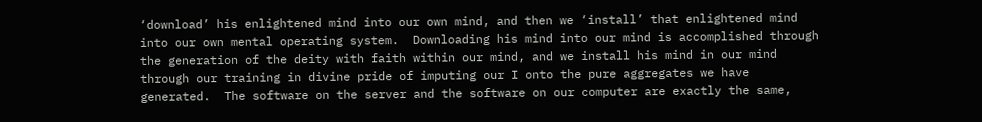‘download’ his enlightened mind into our own mind, and then we ‘install’ that enlightened mind into our own mental operating system.  Downloading his mind into our mind is accomplished through the generation of the deity with faith within our mind, and we install his mind in our mind through our training in divine pride of imputing our I onto the pure aggregates we have generated.  The software on the server and the software on our computer are exactly the same,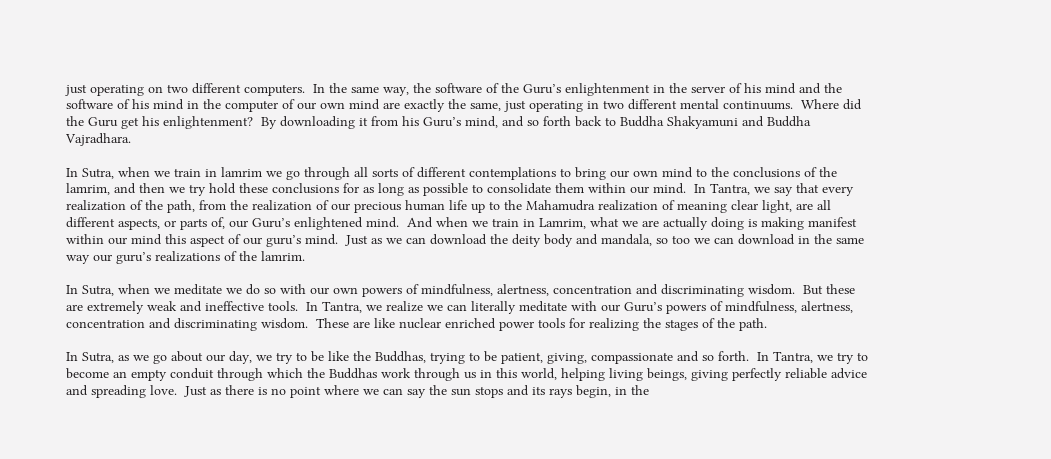just operating on two different computers.  In the same way, the software of the Guru’s enlightenment in the server of his mind and the software of his mind in the computer of our own mind are exactly the same, just operating in two different mental continuums.  Where did the Guru get his enlightenment?  By downloading it from his Guru’s mind, and so forth back to Buddha Shakyamuni and Buddha Vajradhara.

In Sutra, when we train in lamrim we go through all sorts of different contemplations to bring our own mind to the conclusions of the lamrim, and then we try hold these conclusions for as long as possible to consolidate them within our mind.  In Tantra, we say that every realization of the path, from the realization of our precious human life up to the Mahamudra realization of meaning clear light, are all different aspects, or parts of, our Guru’s enlightened mind.  And when we train in Lamrim, what we are actually doing is making manifest within our mind this aspect of our guru’s mind.  Just as we can download the deity body and mandala, so too we can download in the same way our guru’s realizations of the lamrim.

In Sutra, when we meditate we do so with our own powers of mindfulness, alertness, concentration and discriminating wisdom.  But these are extremely weak and ineffective tools.  In Tantra, we realize we can literally meditate with our Guru’s powers of mindfulness, alertness, concentration and discriminating wisdom.  These are like nuclear enriched power tools for realizing the stages of the path.

In Sutra, as we go about our day, we try to be like the Buddhas, trying to be patient, giving, compassionate and so forth.  In Tantra, we try to become an empty conduit through which the Buddhas work through us in this world, helping living beings, giving perfectly reliable advice and spreading love.  Just as there is no point where we can say the sun stops and its rays begin, in the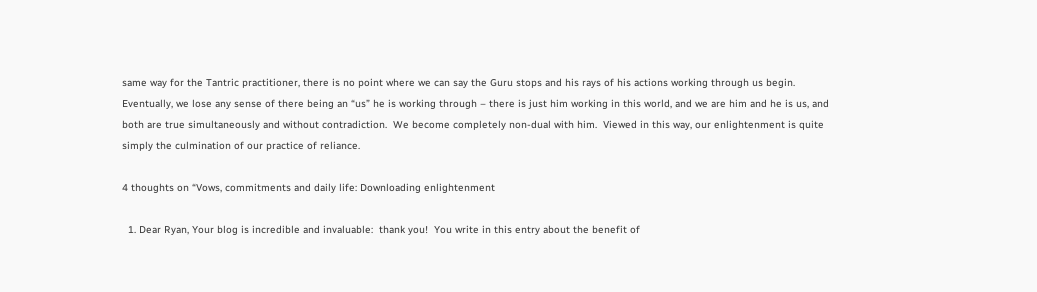same way for the Tantric practitioner, there is no point where we can say the Guru stops and his rays of his actions working through us begin.  Eventually, we lose any sense of there being an “us” he is working through – there is just him working in this world, and we are him and he is us, and both are true simultaneously and without contradiction.  We become completely non-dual with him.  Viewed in this way, our enlightenment is quite simply the culmination of our practice of reliance.

4 thoughts on “Vows, commitments and daily life: Downloading enlightenment

  1. Dear Ryan, Your blog is incredible and invaluable:  thank you!  You write in this entry about the benefit of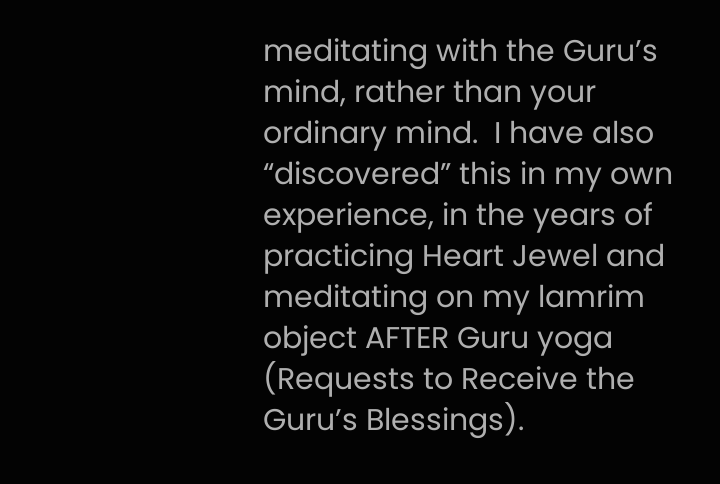meditating with the Guru’s mind, rather than your ordinary mind.  I have also “discovered” this in my own experience, in the years of practicing Heart Jewel and meditating on my lamrim object AFTER Guru yoga (Requests to Receive the Guru’s Blessings).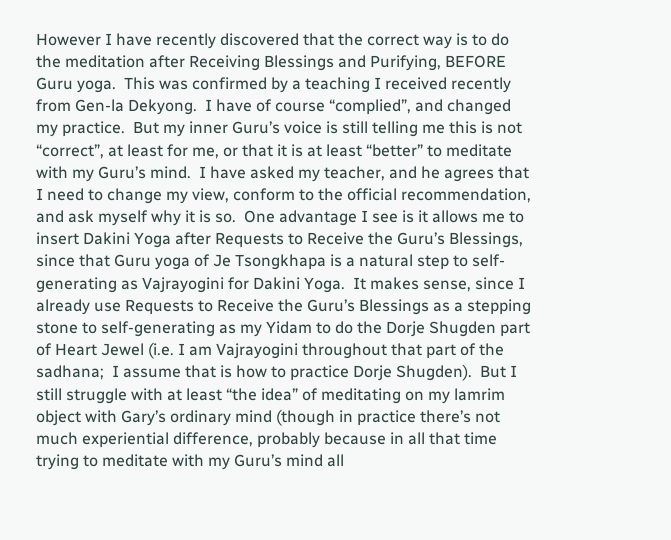However I have recently discovered that the correct way is to do the meditation after Receiving Blessings and Purifying, BEFORE Guru yoga.  This was confirmed by a teaching I received recently from Gen-la Dekyong.  I have of course “complied”, and changed my practice.  But my inner Guru’s voice is still telling me this is not “correct”, at least for me, or that it is at least “better” to meditate with my Guru’s mind.  I have asked my teacher, and he agrees that I need to change my view, conform to the official recommendation, and ask myself why it is so.  One advantage I see is it allows me to insert Dakini Yoga after Requests to Receive the Guru’s Blessings, since that Guru yoga of Je Tsongkhapa is a natural step to self-generating as Vajrayogini for Dakini Yoga.  It makes sense, since I already use Requests to Receive the Guru’s Blessings as a stepping stone to self-generating as my Yidam to do the Dorje Shugden part of Heart Jewel (i.e. I am Vajrayogini throughout that part of the sadhana;  I assume that is how to practice Dorje Shugden).  But I still struggle with at least “the idea” of meditating on my lamrim object with Gary’s ordinary mind (though in practice there’s not much experiential difference, probably because in all that time trying to meditate with my Guru’s mind all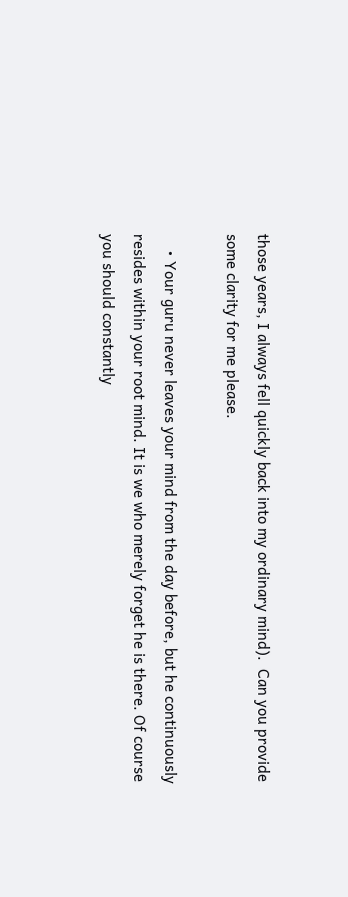those years, I always fell quickly back into my ordinary mind).  Can you provide some clarity for me please.

    • Your guru never leaves your mind from the day before, but he continuously resides within your root mind. It is we who merely forget he is there. Of course you should constantly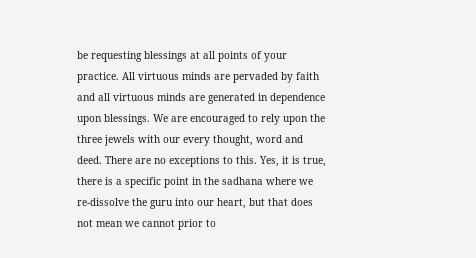be requesting blessings at all points of your practice. All virtuous minds are pervaded by faith and all virtuous minds are generated in dependence upon blessings. We are encouraged to rely upon the three jewels with our every thought, word and deed. There are no exceptions to this. Yes, it is true, there is a specific point in the sadhana where we re-dissolve the guru into our heart, but that does not mean we cannot prior to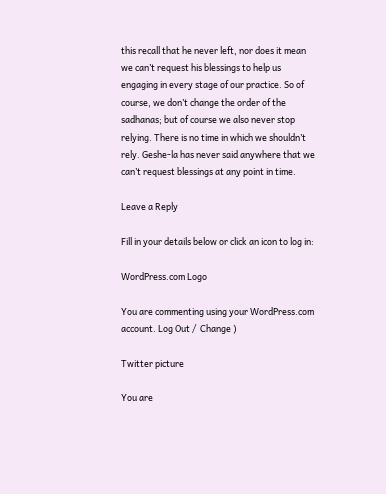this recall that he never left, nor does it mean we can’t request his blessings to help us engaging in every stage of our practice. So of course, we don’t change the order of the sadhanas; but of course we also never stop relying. There is no time in which we shouldn’t rely. Geshe-la has never said anywhere that we can’t request blessings at any point in time.

Leave a Reply

Fill in your details below or click an icon to log in:

WordPress.com Logo

You are commenting using your WordPress.com account. Log Out /  Change )

Twitter picture

You are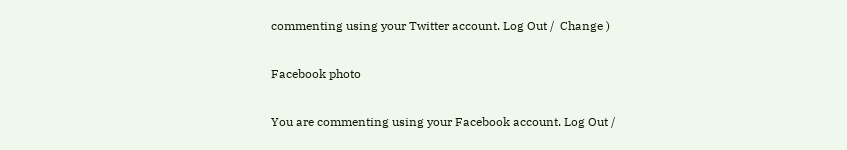commenting using your Twitter account. Log Out /  Change )

Facebook photo

You are commenting using your Facebook account. Log Out /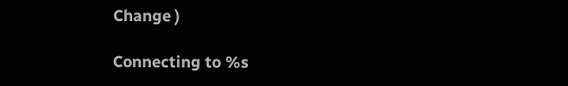Change )

Connecting to %s